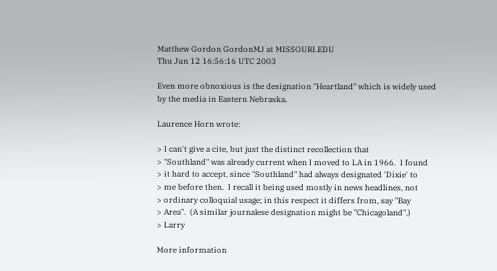Matthew Gordon GordonMJ at MISSOURI.EDU
Thu Jun 12 16:56:16 UTC 2003

Even more obnoxious is the designation "Heartland" which is widely used
by the media in Eastern Nebraska.

Laurence Horn wrote:

> I can't give a cite, but just the distinct recollection that
> "Southland" was already current when I moved to LA in 1966.  I found
> it hard to accept, since "Southland" had always designated 'Dixie' to
> me before then.  I recall it being used mostly in news headlines, not
> ordinary colloquial usage; in this respect it differs from, say "Bay
> Area".  (A similar journalese designation might be "Chicagoland".)
> Larry

More information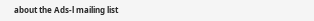about the Ads-l mailing list